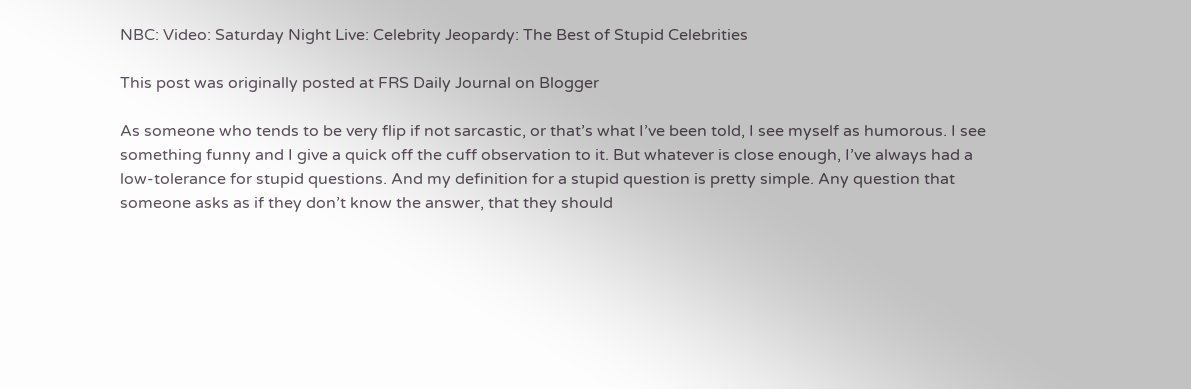NBC: Video: Saturday Night Live: Celebrity Jeopardy: The Best of Stupid Celebrities

This post was originally posted at FRS Daily Journal on Blogger

As someone who tends to be very flip if not sarcastic, or that’s what I’ve been told, I see myself as humorous. I see something funny and I give a quick off the cuff observation to it. But whatever is close enough, I’ve always had a low-tolerance for stupid questions. And my definition for a stupid question is pretty simple. Any question that someone asks as if they don’t know the answer, that they should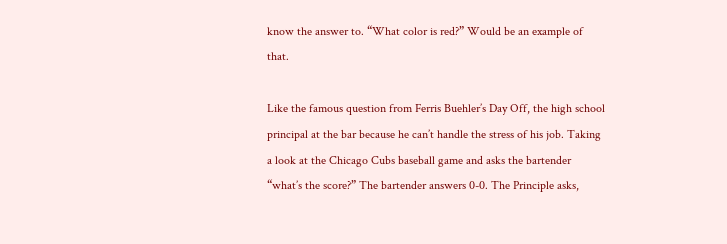know the answer to. “What color is red?” Would be an example of that.

Like the famous question from Ferris Buehler’s Day Off, the high school principal at the bar because he can’t handle the stress of his job. Taking a look at the Chicago Cubs baseball game and asks the bartender “what’s the score?” The bartender answers 0-0. The Principle asks,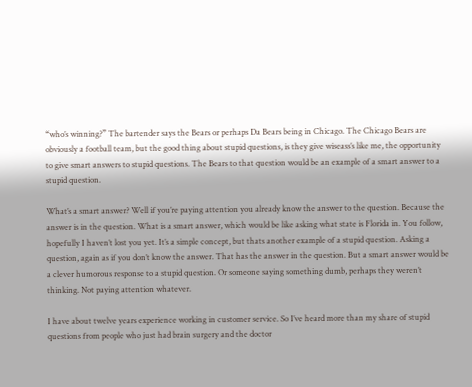“who’s winning?” The bartender says the Bears or perhaps Da Bears being in Chicago. The Chicago Bears are obviously a football team, but the good thing about stupid questions, is they give wiseass’s like me, the opportunity to give smart answers to stupid questions. The Bears to that question would be an example of a smart answer to a stupid question.

What’s a smart answer? Well if you’re paying attention you already know the answer to the question. Because the answer is in the question. What is a smart answer, which would be like asking what state is Florida in. You follow, hopefully I haven’t lost you yet. It’s a simple concept, but thats another example of a stupid question. Asking a question, again as if you don’t know the answer. That has the answer in the question. But a smart answer would be a clever humorous response to a stupid question. Or someone saying something dumb, perhaps they weren’t thinking. Not paying attention whatever.

I have about twelve years experience working in customer service. So I’ve heard more than my share of stupid questions from people who just had brain surgery and the doctor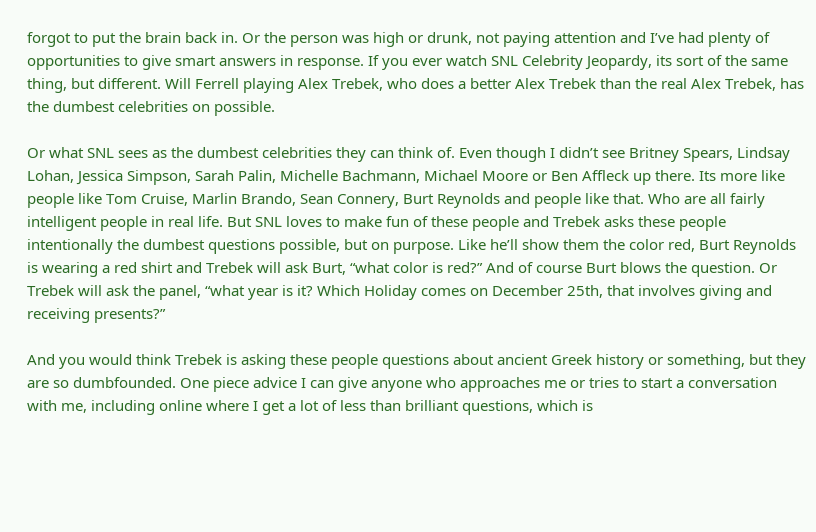forgot to put the brain back in. Or the person was high or drunk, not paying attention and I’ve had plenty of opportunities to give smart answers in response. If you ever watch SNL Celebrity Jeopardy, its sort of the same thing, but different. Will Ferrell playing Alex Trebek, who does a better Alex Trebek than the real Alex Trebek, has the dumbest celebrities on possible.

Or what SNL sees as the dumbest celebrities they can think of. Even though I didn’t see Britney Spears, Lindsay Lohan, Jessica Simpson, Sarah Palin, Michelle Bachmann, Michael Moore or Ben Affleck up there. Its more like people like Tom Cruise, Marlin Brando, Sean Connery, Burt Reynolds and people like that. Who are all fairly intelligent people in real life. But SNL loves to make fun of these people and Trebek asks these people intentionally the dumbest questions possible, but on purpose. Like he’ll show them the color red, Burt Reynolds is wearing a red shirt and Trebek will ask Burt, “what color is red?” And of course Burt blows the question. Or Trebek will ask the panel, “what year is it? Which Holiday comes on December 25th, that involves giving and receiving presents?”

And you would think Trebek is asking these people questions about ancient Greek history or something, but they are so dumbfounded. One piece advice I can give anyone who approaches me or tries to start a conversation with me, including online where I get a lot of less than brilliant questions, which is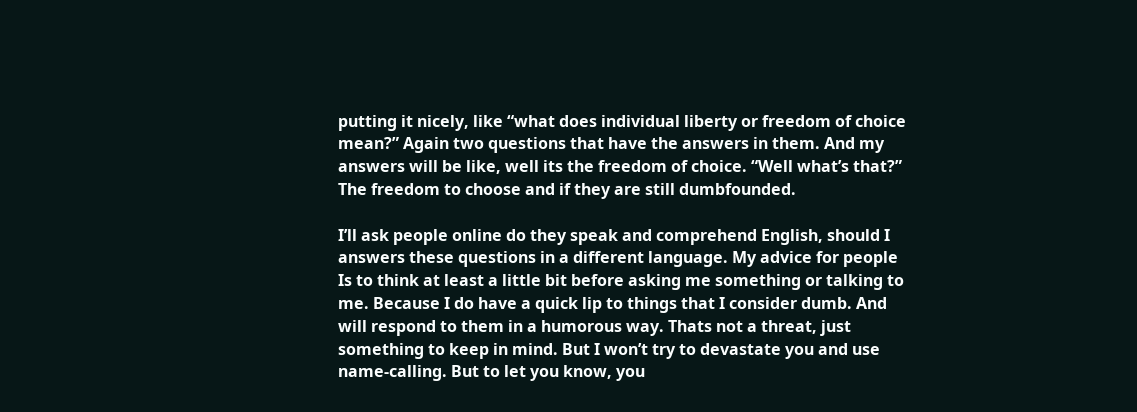putting it nicely, like “what does individual liberty or freedom of choice mean?” Again two questions that have the answers in them. And my answers will be like, well its the freedom of choice. “Well what’s that?” The freedom to choose and if they are still dumbfounded.

I’ll ask people online do they speak and comprehend English, should I answers these questions in a different language. My advice for people Is to think at least a little bit before asking me something or talking to me. Because I do have a quick lip to things that I consider dumb. And will respond to them in a humorous way. Thats not a threat, just something to keep in mind. But I won’t try to devastate you and use name-calling. But to let you know, you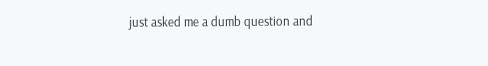just asked me a dumb question and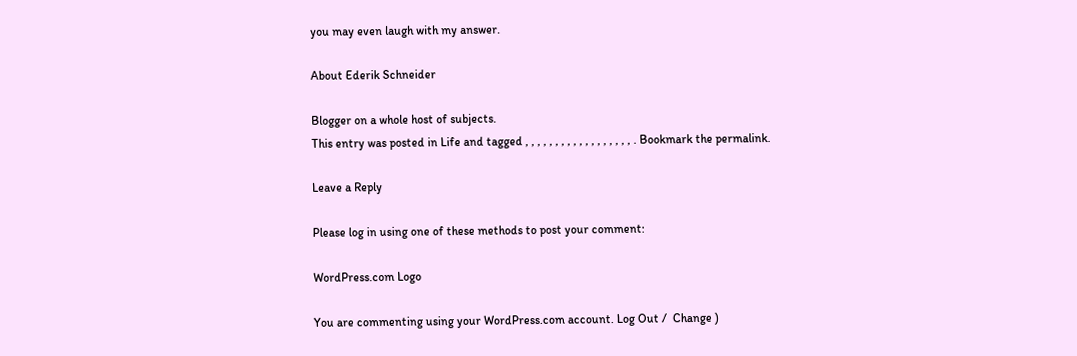you may even laugh with my answer.

About Ederik Schneider

Blogger on a whole host of subjects.
This entry was posted in Life and tagged , , , , , , , , , , , , , , , , , , . Bookmark the permalink.

Leave a Reply

Please log in using one of these methods to post your comment:

WordPress.com Logo

You are commenting using your WordPress.com account. Log Out /  Change )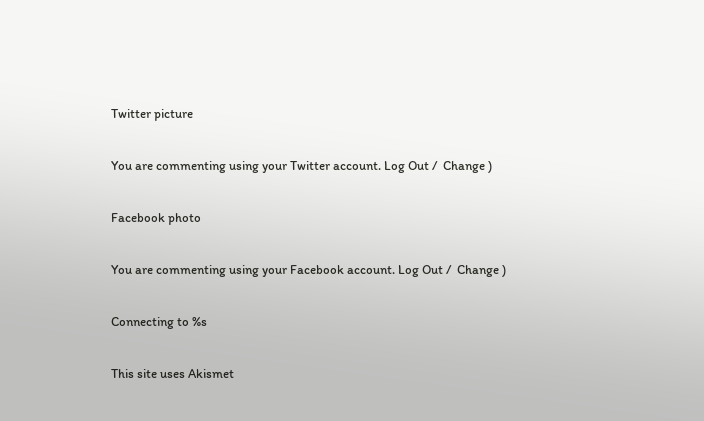Twitter picture

You are commenting using your Twitter account. Log Out /  Change )

Facebook photo

You are commenting using your Facebook account. Log Out /  Change )

Connecting to %s

This site uses Akismet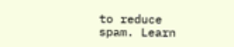to reduce spam. Learn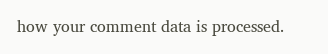how your comment data is processed.